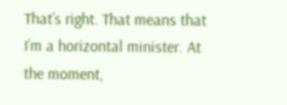That’s right. That means that I’m a horizontal minister. At the moment,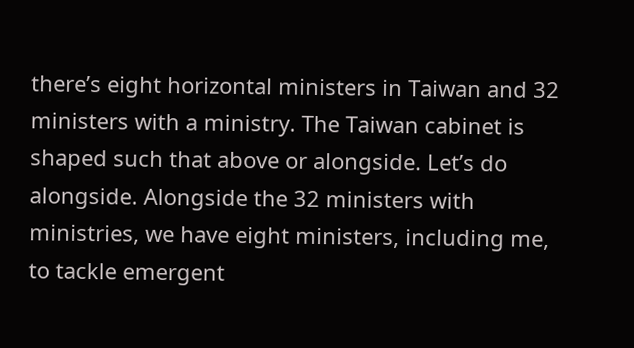there’s eight horizontal ministers in Taiwan and 32 ministers with a ministry. The Taiwan cabinet is shaped such that above or alongside. Let’s do alongside. Alongside the 32 ministers with ministries, we have eight ministers, including me, to tackle emergent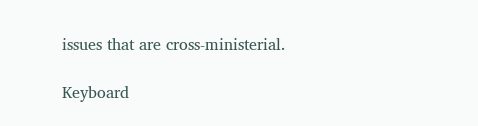issues that are cross-ministerial.

Keyboard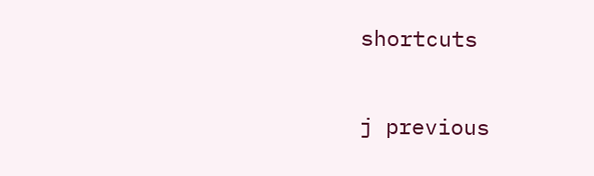shortcuts

j previous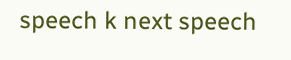speech k next speech